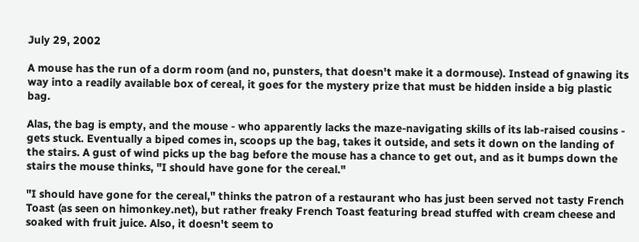July 29, 2002

A mouse has the run of a dorm room (and no, punsters, that doesn't make it a dormouse). Instead of gnawing its way into a readily available box of cereal, it goes for the mystery prize that must be hidden inside a big plastic bag.

Alas, the bag is empty, and the mouse - who apparently lacks the maze-navigating skills of its lab-raised cousins - gets stuck. Eventually a biped comes in, scoops up the bag, takes it outside, and sets it down on the landing of the stairs. A gust of wind picks up the bag before the mouse has a chance to get out, and as it bumps down the stairs the mouse thinks, "I should have gone for the cereal."

"I should have gone for the cereal," thinks the patron of a restaurant who has just been served not tasty French Toast (as seen on himonkey.net), but rather freaky French Toast featuring bread stuffed with cream cheese and soaked with fruit juice. Also, it doesn't seem to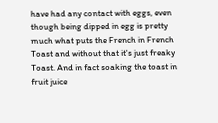have had any contact with eggs, even though being dipped in egg is pretty much what puts the French in French Toast and without that it's just freaky Toast. And in fact soaking the toast in fruit juice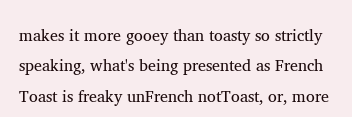makes it more gooey than toasty so strictly speaking, what's being presented as French Toast is freaky unFrench notToast, or, more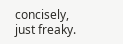concisely, just freaky.